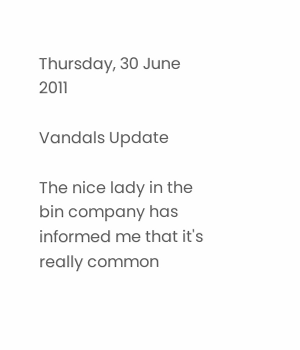Thursday, 30 June 2011

Vandals Update

The nice lady in the bin company has informed me that it's really common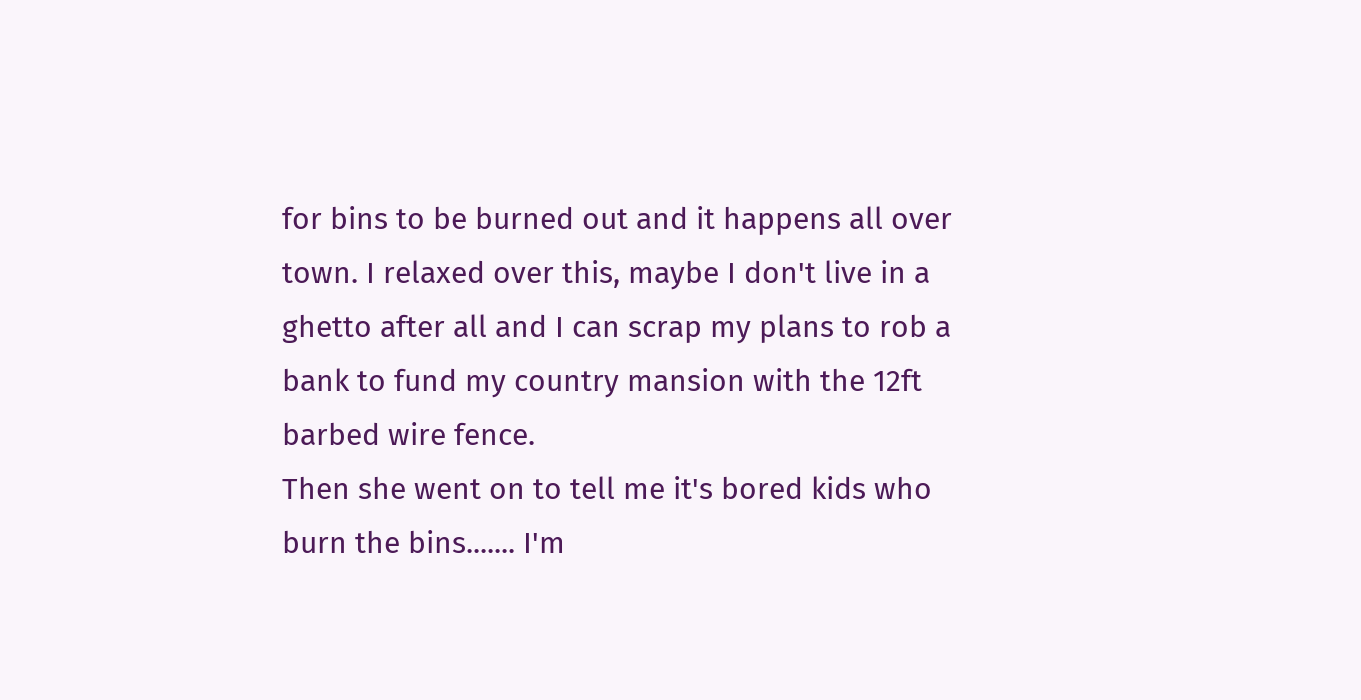for bins to be burned out and it happens all over town. I relaxed over this, maybe I don't live in a ghetto after all and I can scrap my plans to rob a bank to fund my country mansion with the 12ft barbed wire fence.
Then she went on to tell me it's bored kids who burn the bins....... I'm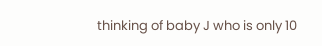thinking of baby J who is only 10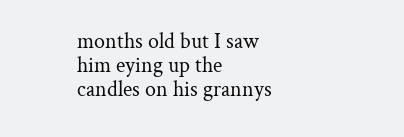months old but I saw him eying up the candles on his grannys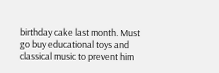birthday cake last month. Must go buy educational toys and classical music to prevent him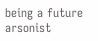being a future arsonist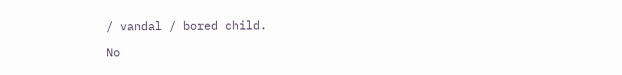/ vandal / bored child.

No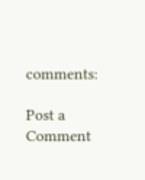comments:

Post a Comment